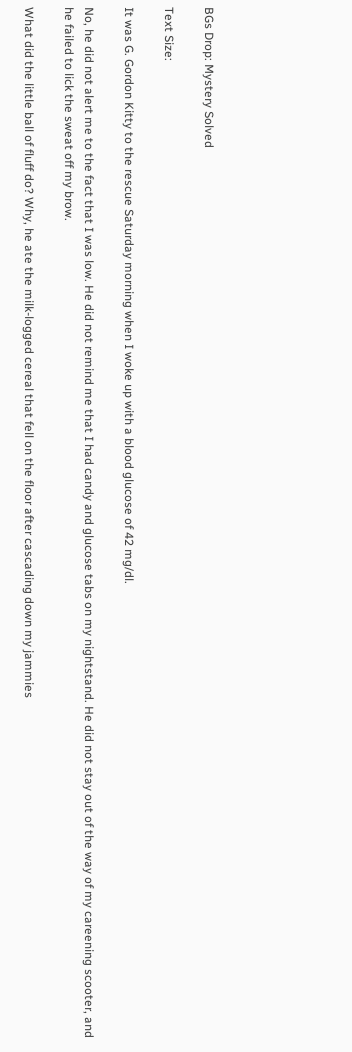BGs Drop: Mystery Solved

Text Size:

It was G. Gordon Kitty to the rescue Saturday morning when I woke up with a blood glucose of 42 mg/dl.

No, he did not alert me to the fact that I was low. He did not remind me that I had candy and glucose tabs on my nightstand. He did not stay out of the way of my careening scooter, and he failed to lick the sweat off my brow.

What did the little ball of fluff do? Why, he ate the milk-logged cereal that fell on the floor after cascading down my jammies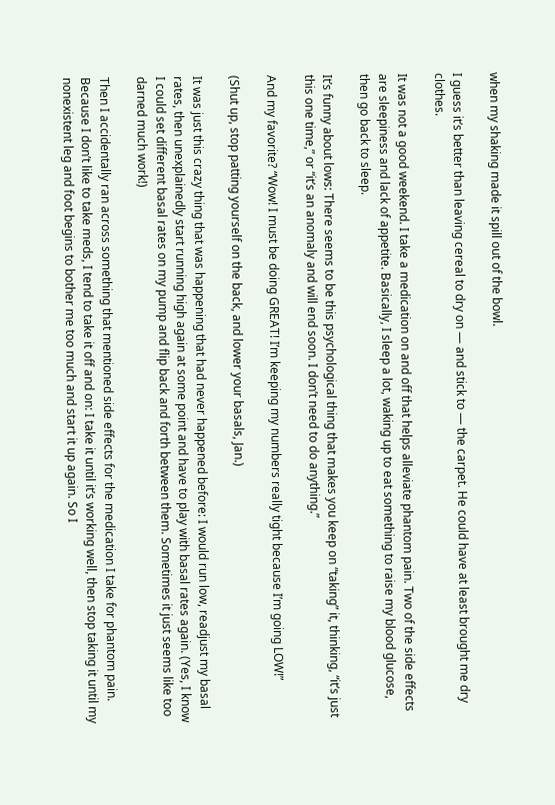when my shaking made it spill out of the bowl.

I guess it’s better than leaving cereal to dry on — and stick to — the carpet. He could have at least brought me dry clothes.

It was not a good weekend. I take a medication on and off that helps alleviate phantom pain. Two of the side effects are sleepiness and lack of appetite. Basically, I sleep a lot, waking up to eat something to raise my blood glucose, then go back to sleep.

It’s funny about lows: There seems to be this psychological thing that makes you keep on “taking” it, thinking, “it’s just this one time,” or “it’s an anomaly and will end soon. I don’t need to do anything.”

And my favorite? “Wow! I must be doing GREAT! I’m keeping my numbers really tight because I’m going LOW!”

(Shut up, stop patting yourself on the back, and lower your basals, Jan.)

It was just this crazy thing that was happening that had never happened before: I would run low, readjust my basal rates, then unexplainedly start running high again at some point and have to play with basal rates again. (Yes, I know I could set different basal rates on my pump and flip back and forth between them. Sometimes it just seems like too darned much work!)

Then I accidentally ran across something that mentioned side effects for the medication I take for phantom pain. Because I don’t like to take meds, I tend to take it off and on: I take it until it’s working well, then stop taking it until my nonexistent leg and foot begins to bother me too much and start it up again. So I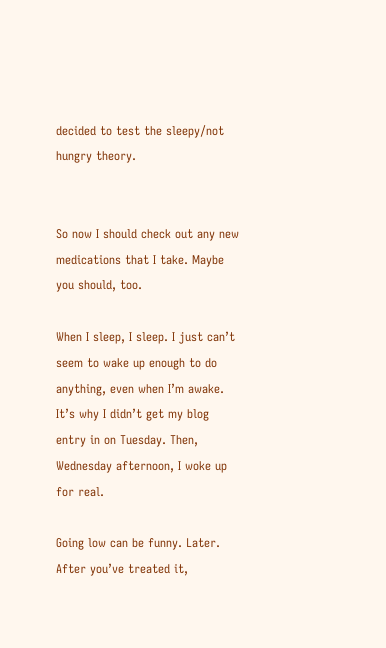decided to test the sleepy/not hungry theory.


So now I should check out any new medications that I take. Maybe you should, too.

When I sleep, I sleep. I just can’t seem to wake up enough to do anything, even when I’m awake. It’s why I didn’t get my blog entry in on Tuesday. Then, Wednesday afternoon, I woke up for real.

Going low can be funny. Later. After you’ve treated it,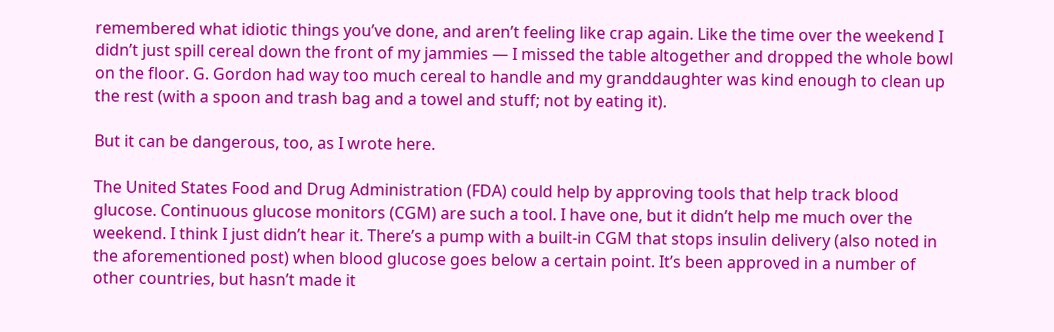remembered what idiotic things you’ve done, and aren’t feeling like crap again. Like the time over the weekend I didn’t just spill cereal down the front of my jammies — I missed the table altogether and dropped the whole bowl on the floor. G. Gordon had way too much cereal to handle and my granddaughter was kind enough to clean up the rest (with a spoon and trash bag and a towel and stuff; not by eating it).

But it can be dangerous, too, as I wrote here.

The United States Food and Drug Administration (FDA) could help by approving tools that help track blood glucose. Continuous glucose monitors (CGM) are such a tool. I have one, but it didn’t help me much over the weekend. I think I just didn’t hear it. There’s a pump with a built-in CGM that stops insulin delivery (also noted in the aforementioned post) when blood glucose goes below a certain point. It’s been approved in a number of other countries, but hasn’t made it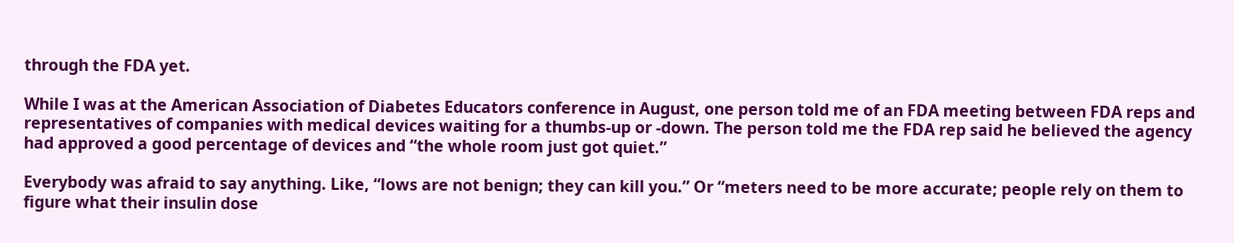through the FDA yet.

While I was at the American Association of Diabetes Educators conference in August, one person told me of an FDA meeting between FDA reps and representatives of companies with medical devices waiting for a thumbs-up or -down. The person told me the FDA rep said he believed the agency had approved a good percentage of devices and “the whole room just got quiet.”

Everybody was afraid to say anything. Like, “lows are not benign; they can kill you.” Or “meters need to be more accurate; people rely on them to figure what their insulin dose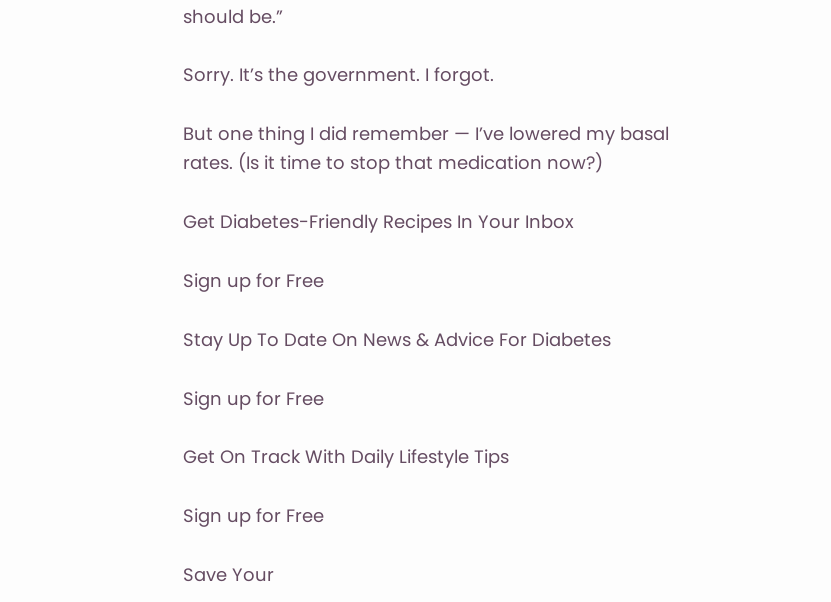should be.”

Sorry. It’s the government. I forgot.

But one thing I did remember — I’ve lowered my basal rates. (Is it time to stop that medication now?)

Get Diabetes-Friendly Recipes In Your Inbox

Sign up for Free

Stay Up To Date On News & Advice For Diabetes

Sign up for Free

Get On Track With Daily Lifestyle Tips

Sign up for Free

Save Your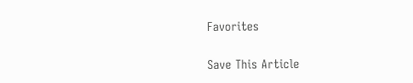Favorites

Save This Article